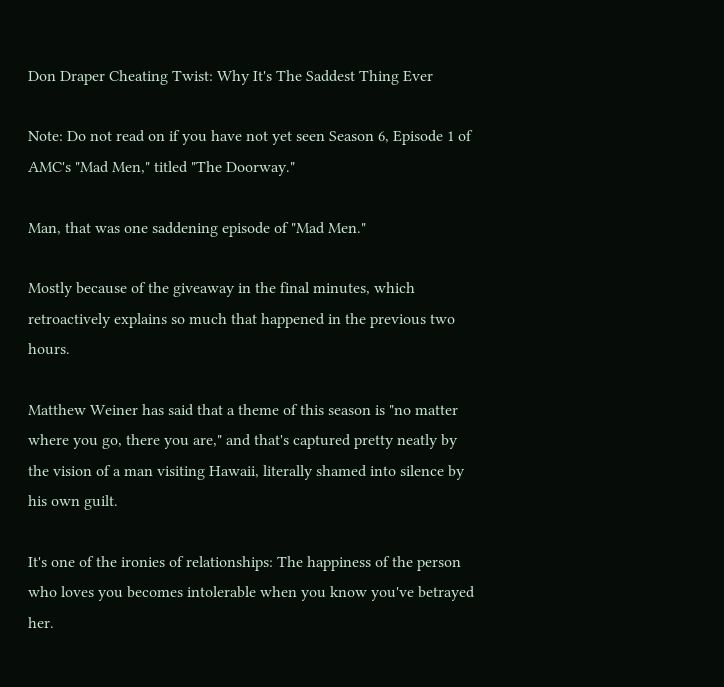Don Draper Cheating Twist: Why It's The Saddest Thing Ever

Note: Do not read on if you have not yet seen Season 6, Episode 1 of AMC's "Mad Men," titled "The Doorway."

Man, that was one saddening episode of "Mad Men."

Mostly because of the giveaway in the final minutes, which retroactively explains so much that happened in the previous two hours.

Matthew Weiner has said that a theme of this season is "no matter where you go, there you are," and that's captured pretty neatly by the vision of a man visiting Hawaii, literally shamed into silence by his own guilt.

It's one of the ironies of relationships: The happiness of the person who loves you becomes intolerable when you know you've betrayed her.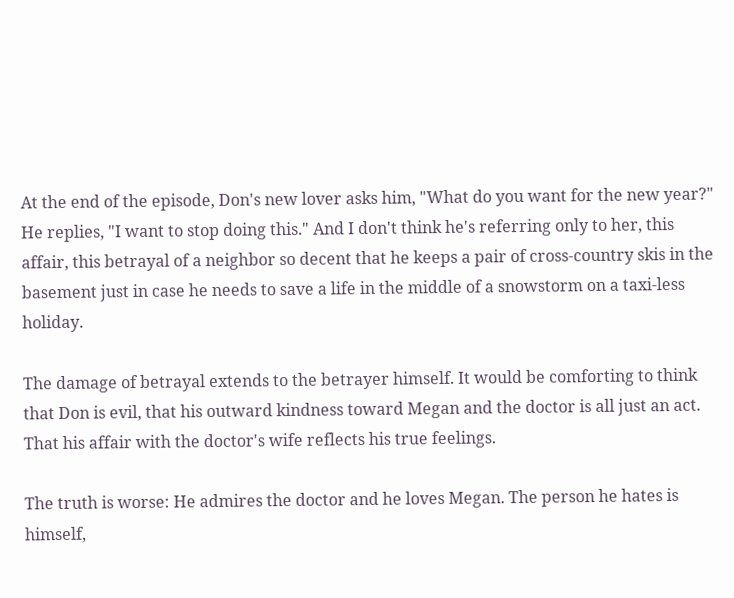At the end of the episode, Don's new lover asks him, "What do you want for the new year?" He replies, "I want to stop doing this." And I don't think he's referring only to her, this affair, this betrayal of a neighbor so decent that he keeps a pair of cross-country skis in the basement just in case he needs to save a life in the middle of a snowstorm on a taxi-less holiday.

The damage of betrayal extends to the betrayer himself. It would be comforting to think that Don is evil, that his outward kindness toward Megan and the doctor is all just an act. That his affair with the doctor's wife reflects his true feelings.

The truth is worse: He admires the doctor and he loves Megan. The person he hates is himself,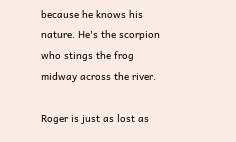because he knows his nature. He's the scorpion who stings the frog midway across the river.

Roger is just as lost as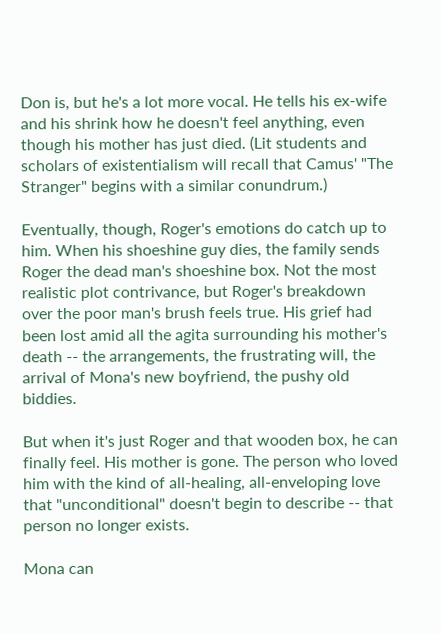Don is, but he's a lot more vocal. He tells his ex-wife and his shrink how he doesn't feel anything, even though his mother has just died. (Lit students and scholars of existentialism will recall that Camus' "The Stranger" begins with a similar conundrum.)

Eventually, though, Roger's emotions do catch up to him. When his shoeshine guy dies, the family sends Roger the dead man's shoeshine box. Not the most realistic plot contrivance, but Roger's breakdown over the poor man's brush feels true. His grief had been lost amid all the agita surrounding his mother's death -- the arrangements, the frustrating will, the arrival of Mona's new boyfriend, the pushy old biddies.

But when it's just Roger and that wooden box, he can finally feel. His mother is gone. The person who loved him with the kind of all-healing, all-enveloping love that "unconditional" doesn't begin to describe -- that person no longer exists.

Mona can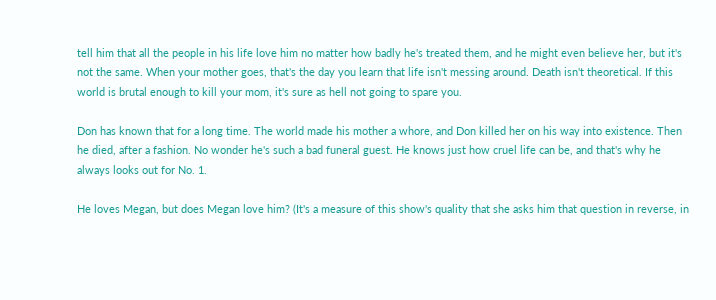tell him that all the people in his life love him no matter how badly he's treated them, and he might even believe her, but it's not the same. When your mother goes, that's the day you learn that life isn't messing around. Death isn't theoretical. If this world is brutal enough to kill your mom, it's sure as hell not going to spare you.

Don has known that for a long time. The world made his mother a whore, and Don killed her on his way into existence. Then he died, after a fashion. No wonder he's such a bad funeral guest. He knows just how cruel life can be, and that's why he always looks out for No. 1.

He loves Megan, but does Megan love him? (It's a measure of this show's quality that she asks him that question in reverse, in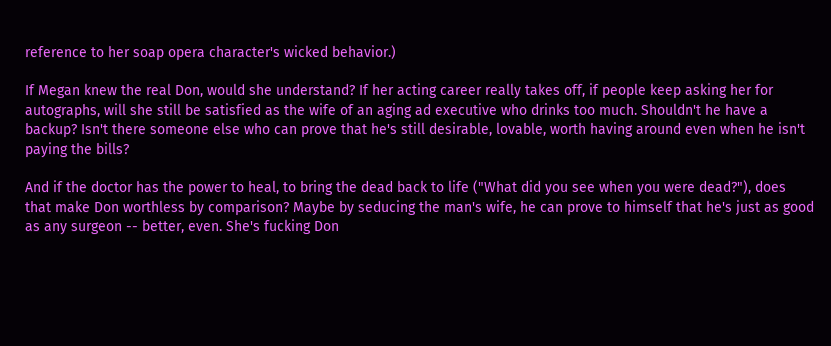reference to her soap opera character's wicked behavior.)

If Megan knew the real Don, would she understand? If her acting career really takes off, if people keep asking her for autographs, will she still be satisfied as the wife of an aging ad executive who drinks too much. Shouldn't he have a backup? Isn't there someone else who can prove that he's still desirable, lovable, worth having around even when he isn't paying the bills?

And if the doctor has the power to heal, to bring the dead back to life ("What did you see when you were dead?"), does that make Don worthless by comparison? Maybe by seducing the man's wife, he can prove to himself that he's just as good as any surgeon -- better, even. She's fucking Don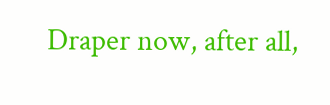Draper now, after all,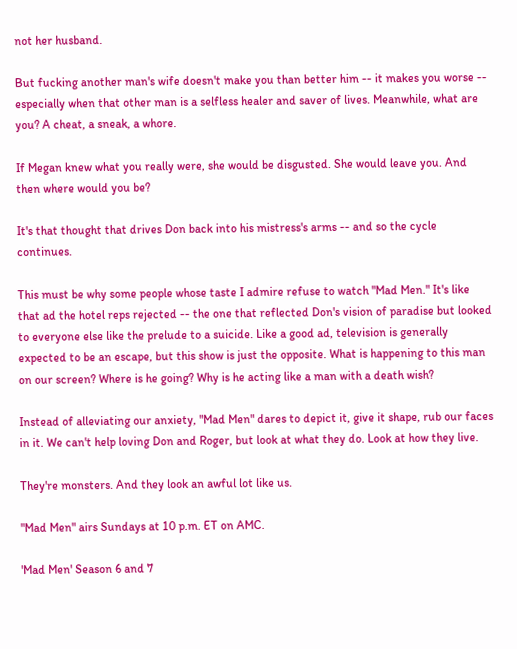not her husband.

But fucking another man's wife doesn't make you than better him -- it makes you worse -- especially when that other man is a selfless healer and saver of lives. Meanwhile, what are you? A cheat, a sneak, a whore.

If Megan knew what you really were, she would be disgusted. She would leave you. And then where would you be?

It's that thought that drives Don back into his mistress's arms -- and so the cycle continues.

This must be why some people whose taste I admire refuse to watch "Mad Men." It's like that ad the hotel reps rejected -- the one that reflected Don's vision of paradise but looked to everyone else like the prelude to a suicide. Like a good ad, television is generally expected to be an escape, but this show is just the opposite. What is happening to this man on our screen? Where is he going? Why is he acting like a man with a death wish?

Instead of alleviating our anxiety, "Mad Men" dares to depict it, give it shape, rub our faces in it. We can't help loving Don and Roger, but look at what they do. Look at how they live.

They're monsters. And they look an awful lot like us.

"Mad Men" airs Sundays at 10 p.m. ET on AMC.

'Mad Men' Season 6 and 7